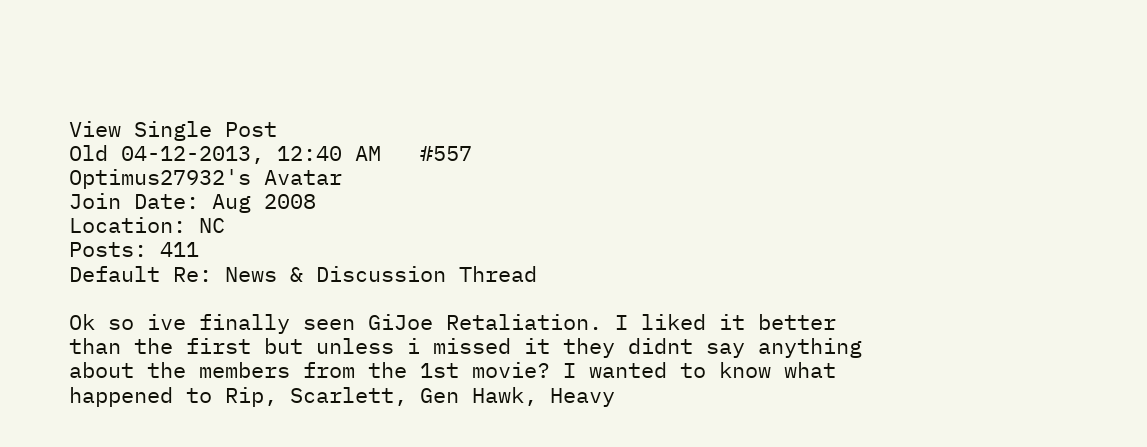View Single Post
Old 04-12-2013, 12:40 AM   #557
Optimus27932's Avatar
Join Date: Aug 2008
Location: NC
Posts: 411
Default Re: News & Discussion Thread

Ok so ive finally seen GiJoe Retaliation. I liked it better than the first but unless i missed it they didnt say anything about the members from the 1st movie? I wanted to know what happened to Rip, Scarlett, Gen Hawk, Heavy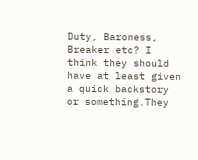Duty, Baroness, Breaker etc? I think they should have at least given a quick backstory or something.They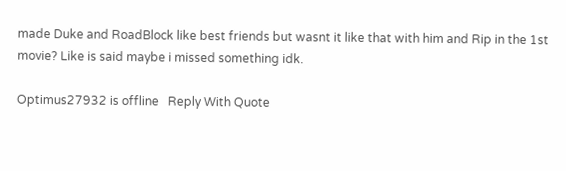made Duke and RoadBlock like best friends but wasnt it like that with him and Rip in the 1st movie? Like is said maybe i missed something idk.

Optimus27932 is offline   Reply With Quote